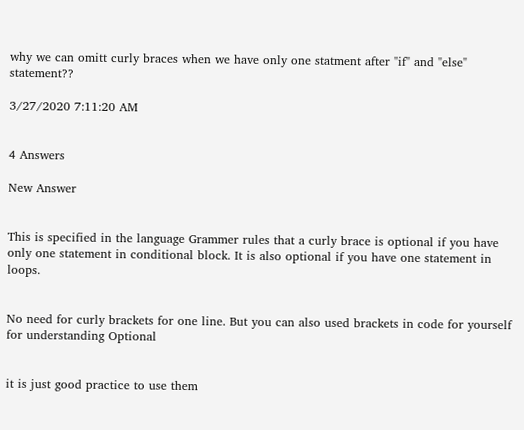why we can omitt curly braces when we have only one statment after "if" and "else" statement??

3/27/2020 7:11:20 AM


4 Answers

New Answer


This is specified in the language Grammer rules that a curly brace is optional if you have only one statement in conditional block. It is also optional if you have one statement in loops.


No need for curly brackets for one line. But you can also used brackets in code for yourself for understanding Optional


it is just good practice to use them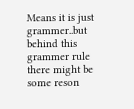Means it is just grammer..but behind this grammer rule there might be some reson